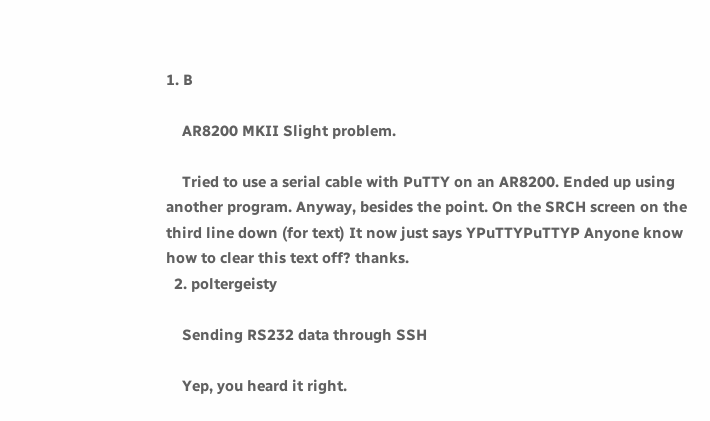1. B

    AR8200 MKII Slight problem.

    Tried to use a serial cable with PuTTY on an AR8200. Ended up using another program. Anyway, besides the point. On the SRCH screen on the third line down (for text) It now just says YPuTTYPuTTYP Anyone know how to clear this text off? thanks.
  2. poltergeisty

    Sending RS232 data through SSH

    Yep, you heard it right.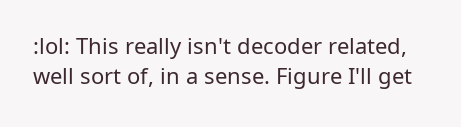:lol: This really isn't decoder related, well sort of, in a sense. Figure I'll get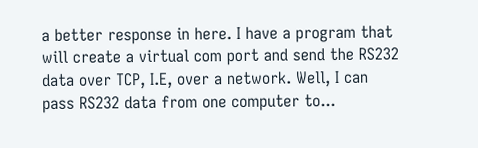a better response in here. I have a program that will create a virtual com port and send the RS232 data over TCP, I.E, over a network. Well, I can pass RS232 data from one computer to...